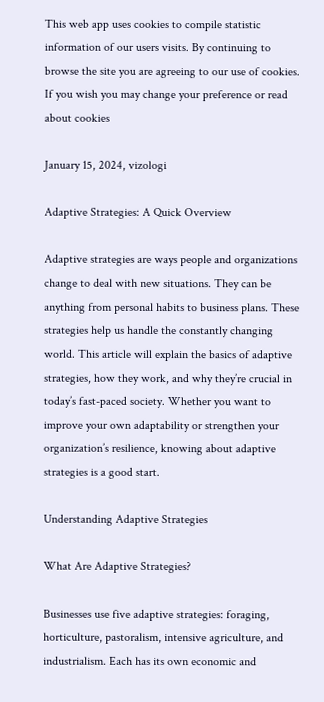This web app uses cookies to compile statistic information of our users visits. By continuing to browse the site you are agreeing to our use of cookies. If you wish you may change your preference or read about cookies

January 15, 2024, vizologi

Adaptive Strategies: A Quick Overview

Adaptive strategies are ways people and organizations change to deal with new situations. They can be anything from personal habits to business plans. These strategies help us handle the constantly changing world. This article will explain the basics of adaptive strategies, how they work, and why they’re crucial in today’s fast-paced society. Whether you want to improve your own adaptability or strengthen your organization’s resilience, knowing about adaptive strategies is a good start.

Understanding Adaptive Strategies

What Are Adaptive Strategies?

Businesses use five adaptive strategies: foraging, horticulture, pastoralism, intensive agriculture, and industrialism. Each has its own economic and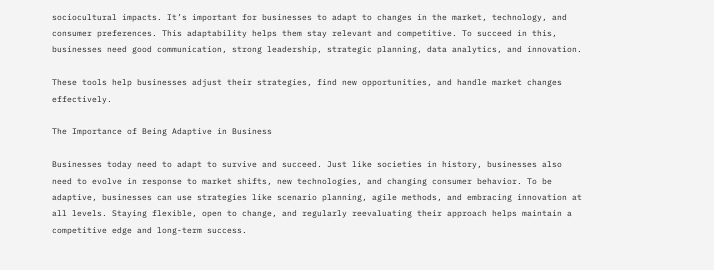sociocultural impacts. It’s important for businesses to adapt to changes in the market, technology, and consumer preferences. This adaptability helps them stay relevant and competitive. To succeed in this, businesses need good communication, strong leadership, strategic planning, data analytics, and innovation.

These tools help businesses adjust their strategies, find new opportunities, and handle market changes effectively.

The Importance of Being Adaptive in Business

Businesses today need to adapt to survive and succeed. Just like societies in history, businesses also need to evolve in response to market shifts, new technologies, and changing consumer behavior. To be adaptive, businesses can use strategies like scenario planning, agile methods, and embracing innovation at all levels. Staying flexible, open to change, and regularly reevaluating their approach helps maintain a competitive edge and long-term success.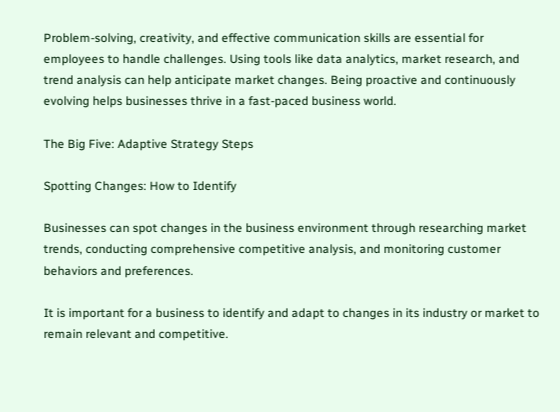Problem-solving, creativity, and effective communication skills are essential for employees to handle challenges. Using tools like data analytics, market research, and trend analysis can help anticipate market changes. Being proactive and continuously evolving helps businesses thrive in a fast-paced business world.

The Big Five: Adaptive Strategy Steps

Spotting Changes: How to Identify

Businesses can spot changes in the business environment through researching market trends, conducting comprehensive competitive analysis, and monitoring customer behaviors and preferences.

It is important for a business to identify and adapt to changes in its industry or market to remain relevant and competitive.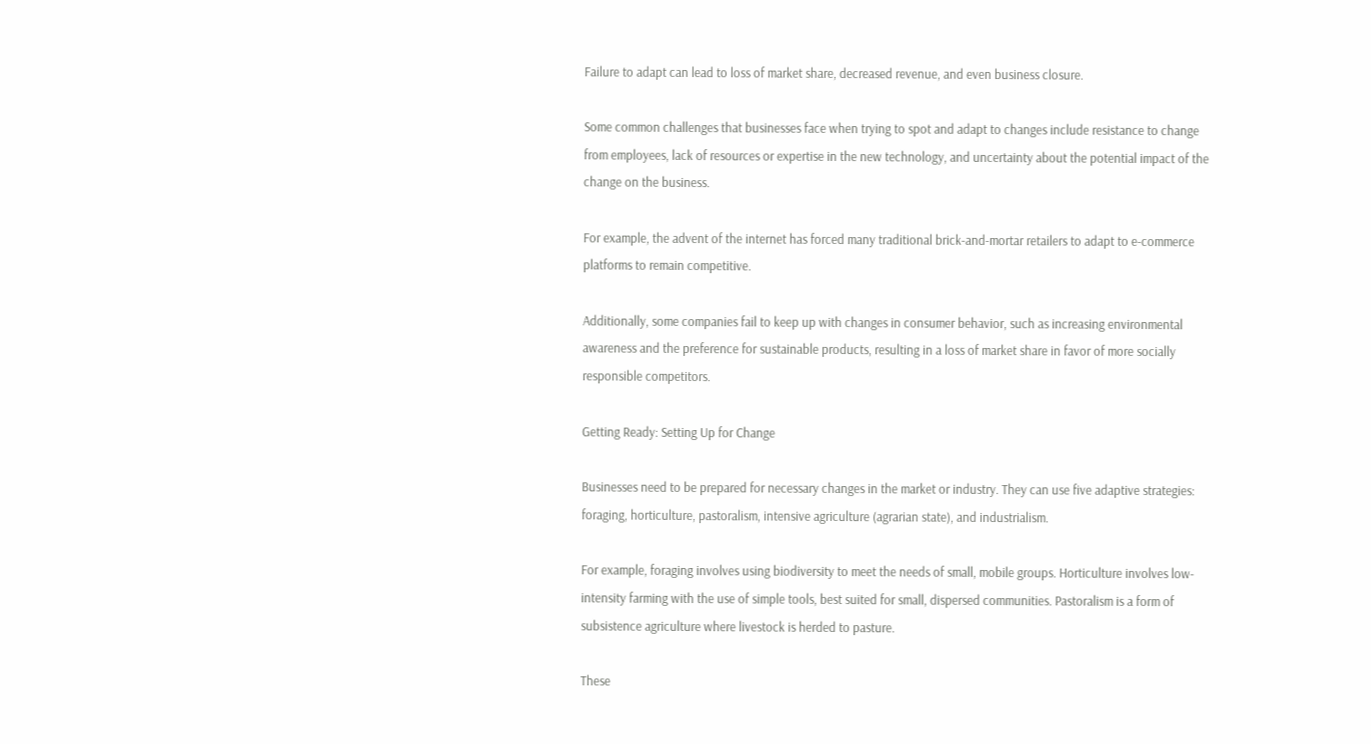Failure to adapt can lead to loss of market share, decreased revenue, and even business closure.

Some common challenges that businesses face when trying to spot and adapt to changes include resistance to change from employees, lack of resources or expertise in the new technology, and uncertainty about the potential impact of the change on the business.

For example, the advent of the internet has forced many traditional brick-and-mortar retailers to adapt to e-commerce platforms to remain competitive.

Additionally, some companies fail to keep up with changes in consumer behavior, such as increasing environmental awareness and the preference for sustainable products, resulting in a loss of market share in favor of more socially responsible competitors.

Getting Ready: Setting Up for Change

Businesses need to be prepared for necessary changes in the market or industry. They can use five adaptive strategies: foraging, horticulture, pastoralism, intensive agriculture (agrarian state), and industrialism.

For example, foraging involves using biodiversity to meet the needs of small, mobile groups. Horticulture involves low-intensity farming with the use of simple tools, best suited for small, dispersed communities. Pastoralism is a form of subsistence agriculture where livestock is herded to pasture.

These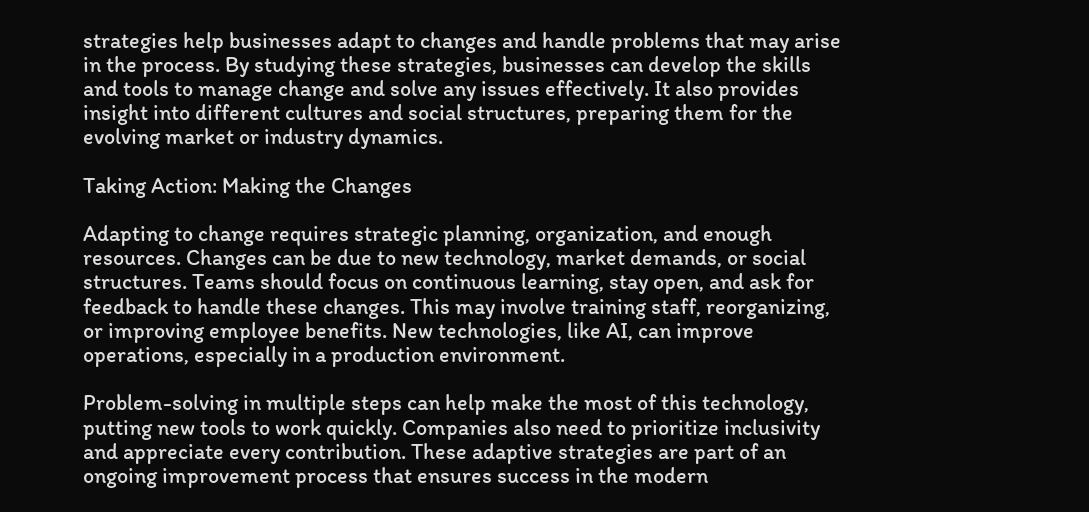strategies help businesses adapt to changes and handle problems that may arise in the process. By studying these strategies, businesses can develop the skills and tools to manage change and solve any issues effectively. It also provides insight into different cultures and social structures, preparing them for the evolving market or industry dynamics.

Taking Action: Making the Changes

Adapting to change requires strategic planning, organization, and enough resources. Changes can be due to new technology, market demands, or social structures. Teams should focus on continuous learning, stay open, and ask for feedback to handle these changes. This may involve training staff, reorganizing, or improving employee benefits. New technologies, like AI, can improve operations, especially in a production environment.

Problem-solving in multiple steps can help make the most of this technology, putting new tools to work quickly. Companies also need to prioritize inclusivity and appreciate every contribution. These adaptive strategies are part of an ongoing improvement process that ensures success in the modern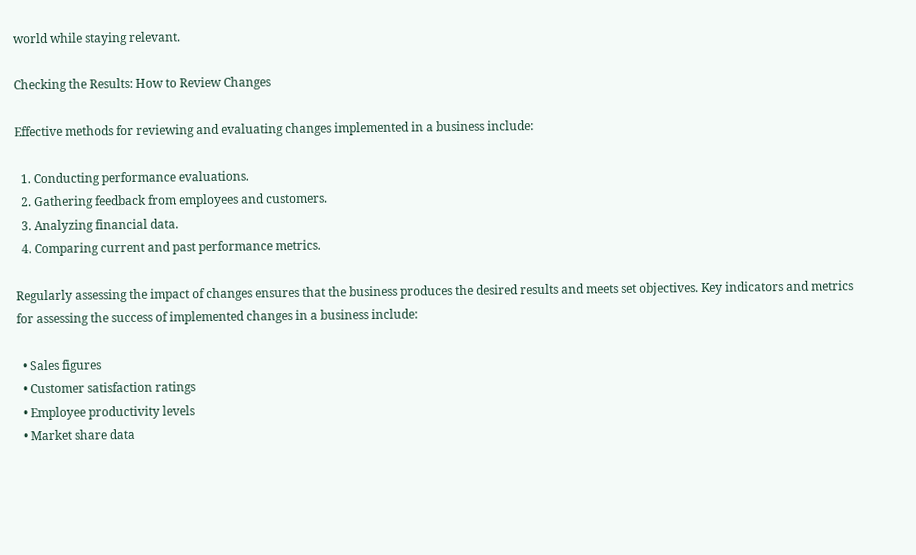world while staying relevant.

Checking the Results: How to Review Changes

Effective methods for reviewing and evaluating changes implemented in a business include:

  1. Conducting performance evaluations.
  2. Gathering feedback from employees and customers.
  3. Analyzing financial data.
  4. Comparing current and past performance metrics.

Regularly assessing the impact of changes ensures that the business produces the desired results and meets set objectives. Key indicators and metrics for assessing the success of implemented changes in a business include:

  • Sales figures
  • Customer satisfaction ratings
  • Employee productivity levels
  • Market share data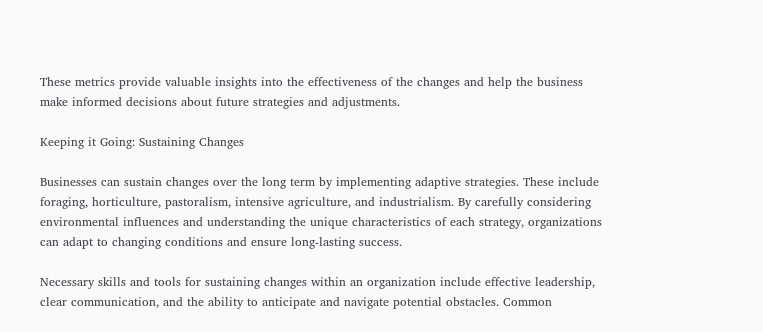These metrics provide valuable insights into the effectiveness of the changes and help the business make informed decisions about future strategies and adjustments.

Keeping it Going: Sustaining Changes

Businesses can sustain changes over the long term by implementing adaptive strategies. These include foraging, horticulture, pastoralism, intensive agriculture, and industrialism. By carefully considering environmental influences and understanding the unique characteristics of each strategy, organizations can adapt to changing conditions and ensure long-lasting success.

Necessary skills and tools for sustaining changes within an organization include effective leadership, clear communication, and the ability to anticipate and navigate potential obstacles. Common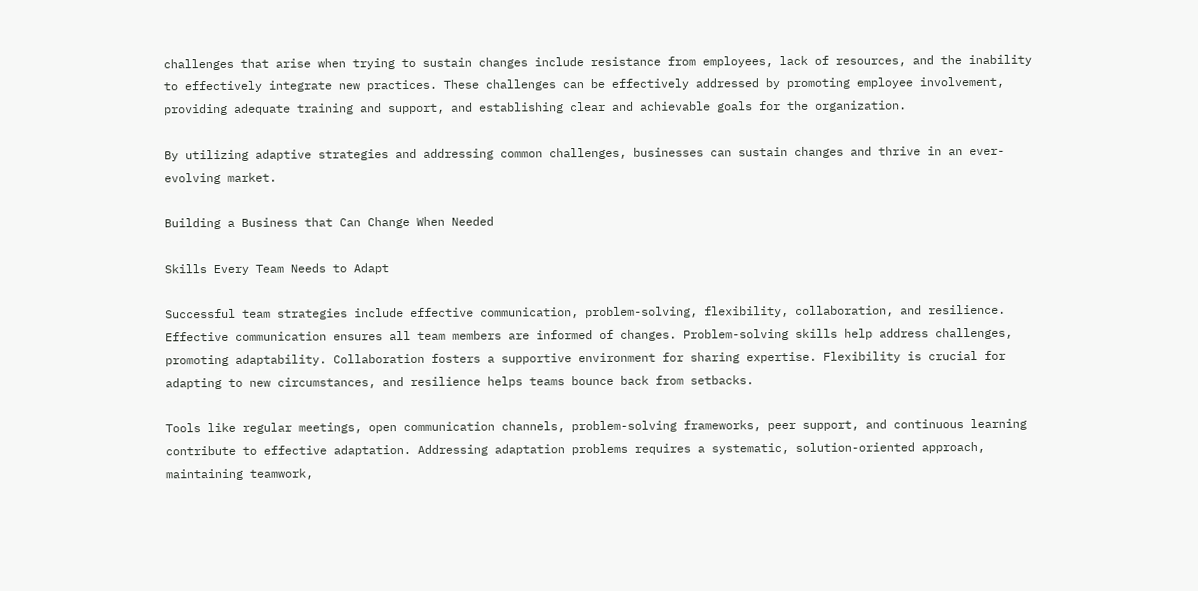challenges that arise when trying to sustain changes include resistance from employees, lack of resources, and the inability to effectively integrate new practices. These challenges can be effectively addressed by promoting employee involvement, providing adequate training and support, and establishing clear and achievable goals for the organization.

By utilizing adaptive strategies and addressing common challenges, businesses can sustain changes and thrive in an ever-evolving market.

Building a Business that Can Change When Needed

Skills Every Team Needs to Adapt

Successful team strategies include effective communication, problem-solving, flexibility, collaboration, and resilience. Effective communication ensures all team members are informed of changes. Problem-solving skills help address challenges, promoting adaptability. Collaboration fosters a supportive environment for sharing expertise. Flexibility is crucial for adapting to new circumstances, and resilience helps teams bounce back from setbacks.

Tools like regular meetings, open communication channels, problem-solving frameworks, peer support, and continuous learning contribute to effective adaptation. Addressing adaptation problems requires a systematic, solution-oriented approach, maintaining teamwork,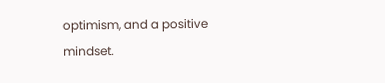optimism, and a positive mindset.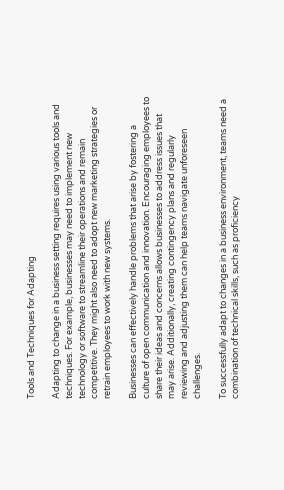Tools and Techniques for Adapting

Adapting to change in a business setting requires using various tools and techniques. For example, businesses may need to implement new technology or software to streamline their operations and remain competitive. They might also need to adopt new marketing strategies or retrain employees to work with new systems.

Businesses can effectively handle problems that arise by fostering a culture of open communication and innovation. Encouraging employees to share their ideas and concerns allows businesses to address issues that may arise. Additionally, creating contingency plans and regularly reviewing and adjusting them can help teams navigate unforeseen challenges.

To successfully adapt to changes in a business environment, teams need a combination of technical skills, such as proficiency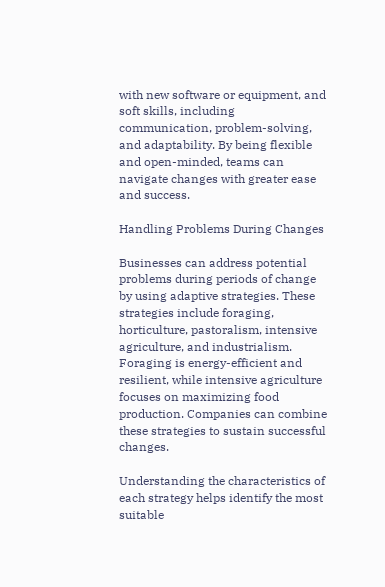with new software or equipment, and soft skills, including communication, problem-solving, and adaptability. By being flexible and open-minded, teams can navigate changes with greater ease and success.

Handling Problems During Changes

Businesses can address potential problems during periods of change by using adaptive strategies. These strategies include foraging, horticulture, pastoralism, intensive agriculture, and industrialism. Foraging is energy-efficient and resilient, while intensive agriculture focuses on maximizing food production. Companies can combine these strategies to sustain successful changes.

Understanding the characteristics of each strategy helps identify the most suitable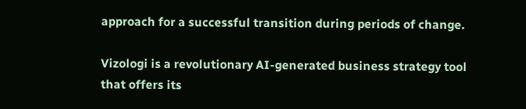approach for a successful transition during periods of change.

Vizologi is a revolutionary AI-generated business strategy tool that offers its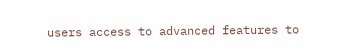users access to advanced features to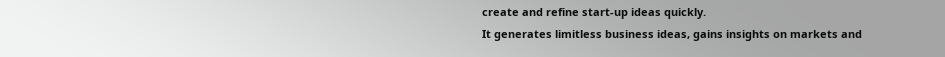create and refine start-up ideas quickly.
It generates limitless business ideas, gains insights on markets and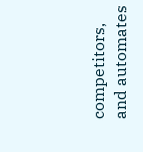competitors, and automates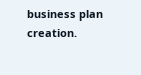business plan creation.